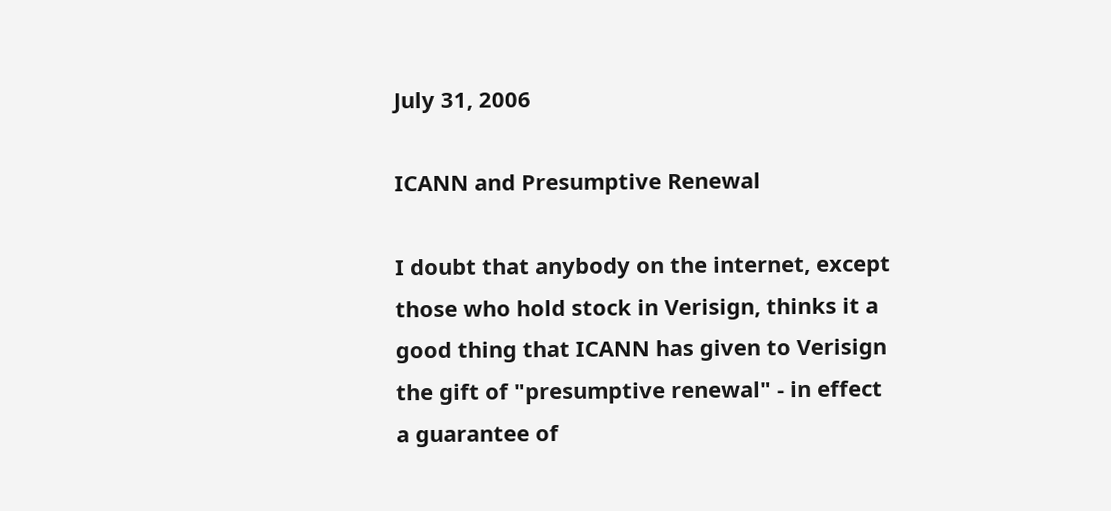July 31, 2006

ICANN and Presumptive Renewal

I doubt that anybody on the internet, except those who hold stock in Verisign, thinks it a good thing that ICANN has given to Verisign the gift of "presumptive renewal" - in effect a guarantee of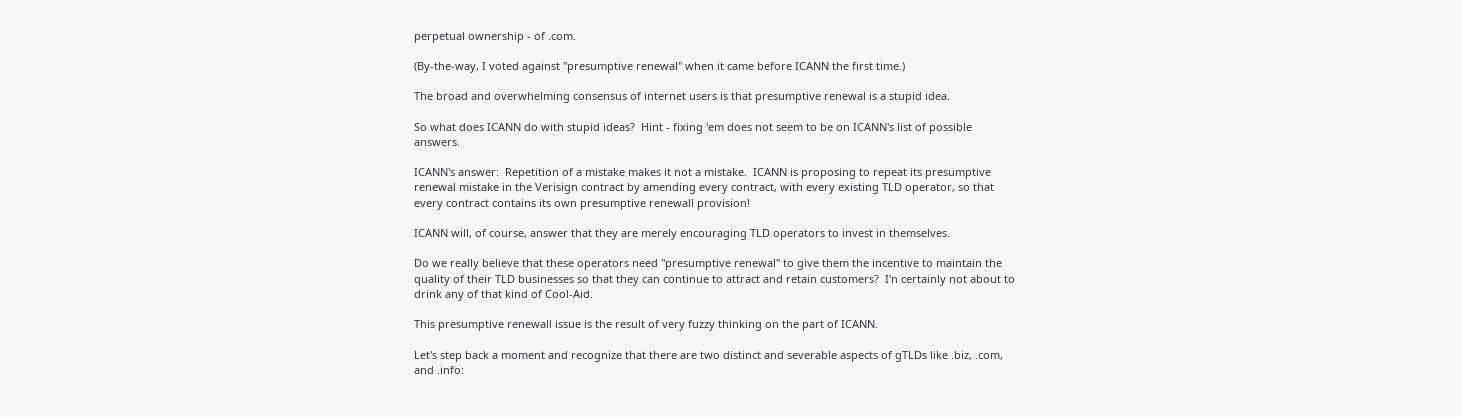perpetual ownership - of .com.

(By-the-way, I voted against "presumptive renewal" when it came before ICANN the first time.)

The broad and overwhelming consensus of internet users is that presumptive renewal is a stupid idea.

So what does ICANN do with stupid ideas?  Hint - fixing 'em does not seem to be on ICANN's list of possible answers.

ICANN's answer:  Repetition of a mistake makes it not a mistake.  ICANN is proposing to repeat its presumptive renewal mistake in the Verisign contract by amending every contract, with every existing TLD operator, so that every contract contains its own presumptive renewall provision!

ICANN will, of course, answer that they are merely encouraging TLD operators to invest in themselves.

Do we really believe that these operators need "presumptive renewal" to give them the incentive to maintain the quality of their TLD businesses so that they can continue to attract and retain customers?  I'n certainly not about to drink any of that kind of Cool-Aid.

This presumptive renewall issue is the result of very fuzzy thinking on the part of ICANN.

Let's step back a moment and recognize that there are two distinct and severable aspects of gTLDs like .biz, .com, and .info: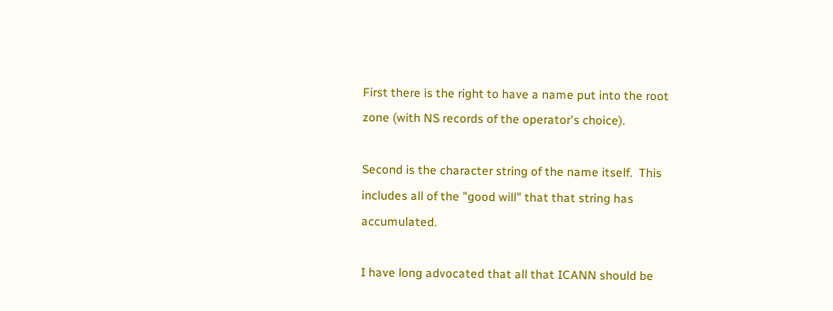First there is the right to have a name put into the root zone (with NS records of the operator's choice).

Second is the character string of the name itself.  This includes all of the "good will" that that string has accumulated.

I have long advocated that all that ICANN should be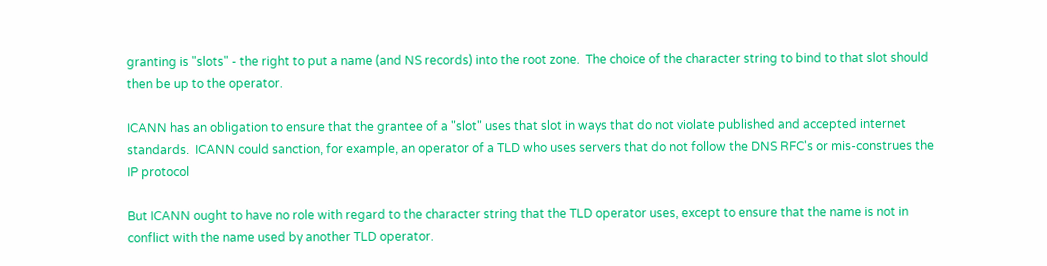granting is "slots" - the right to put a name (and NS records) into the root zone.  The choice of the character string to bind to that slot should then be up to the operator.

ICANN has an obligation to ensure that the grantee of a "slot" uses that slot in ways that do not violate published and accepted internet standards.  ICANN could sanction, for example, an operator of a TLD who uses servers that do not follow the DNS RFC's or mis-construes the IP protocol

But ICANN ought to have no role with regard to the character string that the TLD operator uses, except to ensure that the name is not in conflict with the name used by another TLD operator.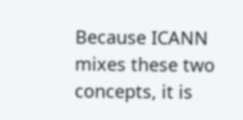Because ICANN mixes these two concepts, it is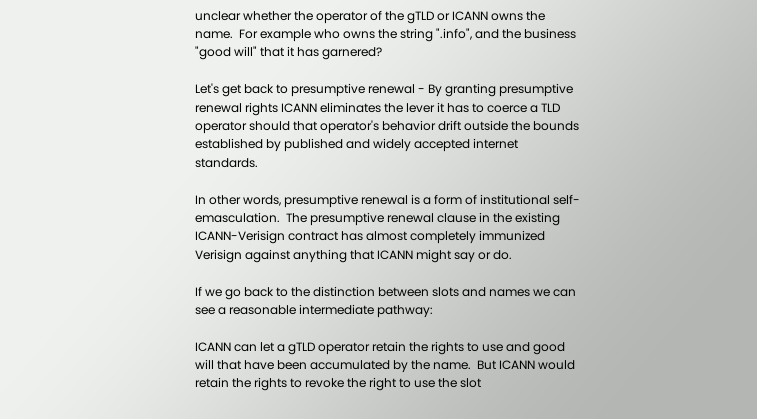unclear whether the operator of the gTLD or ICANN owns the name.  For example who owns the string ".info", and the business "good will" that it has garnered?

Let's get back to presumptive renewal - By granting presumptive renewal rights ICANN eliminates the lever it has to coerce a TLD operator should that operator's behavior drift outside the bounds established by published and widely accepted internet standards.

In other words, presumptive renewal is a form of institutional self-emasculation.  The presumptive renewal clause in the existing ICANN-Verisign contract has almost completely immunized Verisign against anything that ICANN might say or do.

If we go back to the distinction between slots and names we can see a reasonable intermediate pathway:

ICANN can let a gTLD operator retain the rights to use and good will that have been accumulated by the name.  But ICANN would retain the rights to revoke the right to use the slot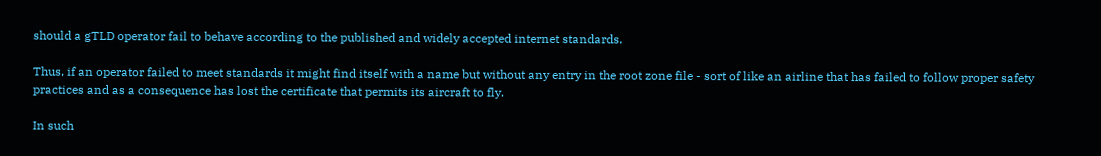should a gTLD operator fail to behave according to the published and widely accepted internet standards.

Thus, if an operator failed to meet standards it might find itself with a name but without any entry in the root zone file - sort of like an airline that has failed to follow proper safety practices and as a consequence has lost the certificate that permits its aircraft to fly.

In such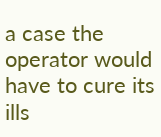a case the operator would have to cure its ills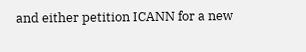and either petition ICANN for a new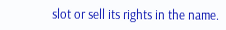slot or sell its rights in the name.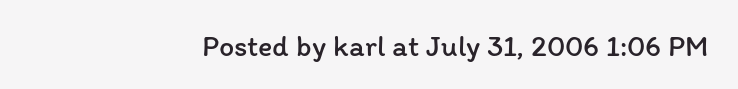Posted by karl at July 31, 2006 1:06 PM